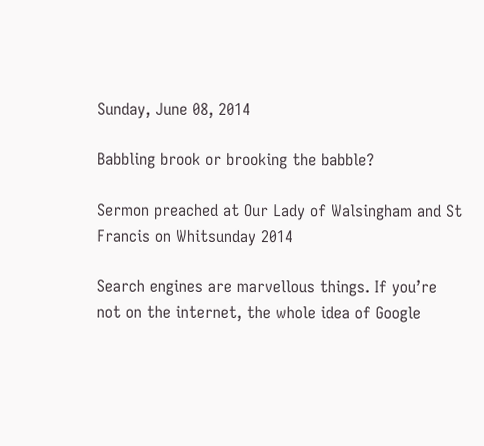Sunday, June 08, 2014

Babbling brook or brooking the babble?

Sermon preached at Our Lady of Walsingham and St Francis on Whitsunday 2014

Search engines are marvellous things. If you’re not on the internet, the whole idea of Google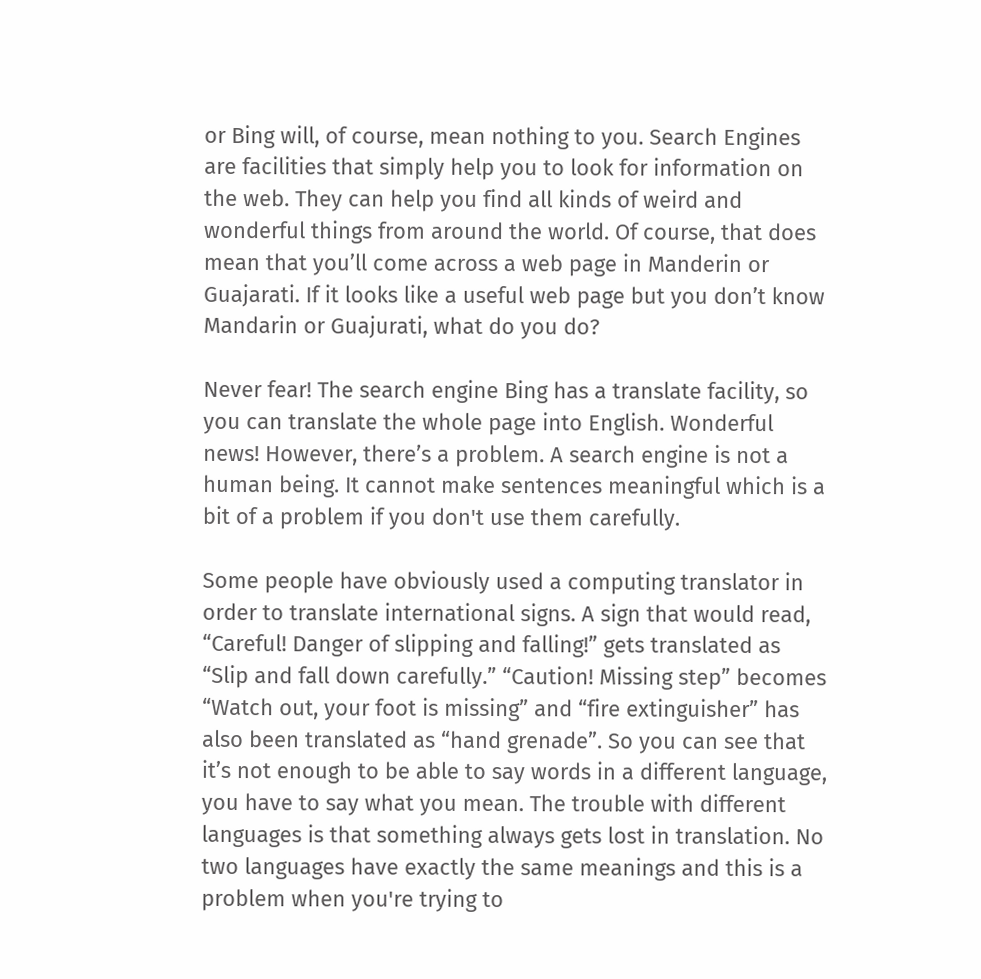or Bing will, of course, mean nothing to you. Search Engines are facilities that simply help you to look for information on the web. They can help you find all kinds of weird and wonderful things from around the world. Of course, that does mean that you’ll come across a web page in Manderin or Guajarati. If it looks like a useful web page but you don’t know Mandarin or Guajurati, what do you do?

Never fear! The search engine Bing has a translate facility, so you can translate the whole page into English. Wonderful news! However, there’s a problem. A search engine is not a human being. It cannot make sentences meaningful which is a bit of a problem if you don't use them carefully.

Some people have obviously used a computing translator in order to translate international signs. A sign that would read, “Careful! Danger of slipping and falling!” gets translated as “Slip and fall down carefully.” “Caution! Missing step” becomes “Watch out, your foot is missing” and “fire extinguisher” has also been translated as “hand grenade”. So you can see that it’s not enough to be able to say words in a different language, you have to say what you mean. The trouble with different languages is that something always gets lost in translation. No two languages have exactly the same meanings and this is a problem when you're trying to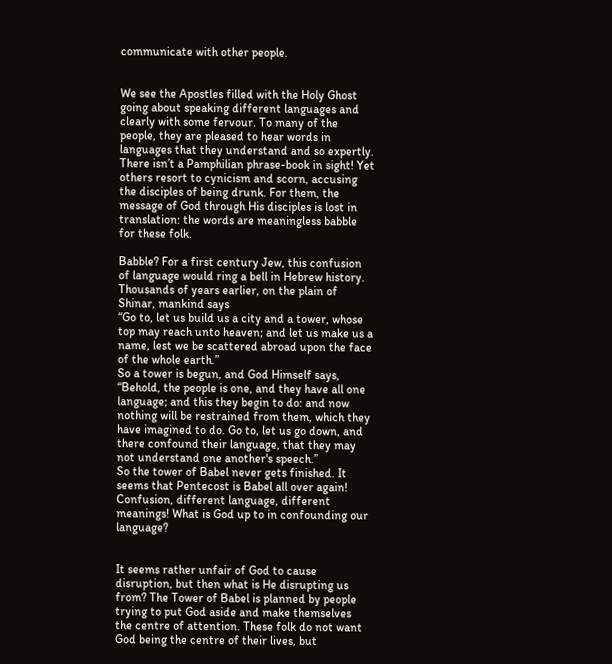communicate with other people.


We see the Apostles filled with the Holy Ghost going about speaking different languages and clearly with some fervour. To many of the people, they are pleased to hear words in languages that they understand and so expertly. There isn’t a Pamphilian phrase-book in sight! Yet others resort to cynicism and scorn, accusing the disciples of being drunk. For them, the message of God through His disciples is lost in translation: the words are meaningless babble for these folk.

Babble? For a first century Jew, this confusion of language would ring a bell in Hebrew history. Thousands of years earlier, on the plain of Shinar, mankind says
“Go to, let us build us a city and a tower, whose top may reach unto heaven; and let us make us a name, lest we be scattered abroad upon the face of the whole earth.”
So a tower is begun, and God Himself says,
“Behold, the people is one, and they have all one language; and this they begin to do: and now nothing will be restrained from them, which they have imagined to do. Go to, let us go down, and there confound their language, that they may not understand one another's speech.”
So the tower of Babel never gets finished. It seems that Pentecost is Babel all over again! Confusion, different language, different meanings! What is God up to in confounding our language?


It seems rather unfair of God to cause disruption, but then what is He disrupting us from? The Tower of Babel is planned by people trying to put God aside and make themselves the centre of attention. These folk do not want God being the centre of their lives, but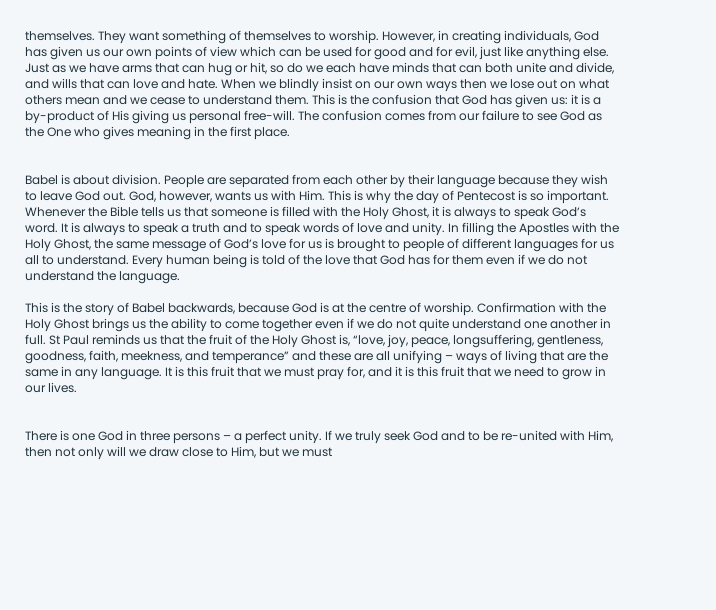themselves. They want something of themselves to worship. However, in creating individuals, God has given us our own points of view which can be used for good and for evil, just like anything else. Just as we have arms that can hug or hit, so do we each have minds that can both unite and divide, and wills that can love and hate. When we blindly insist on our own ways then we lose out on what others mean and we cease to understand them. This is the confusion that God has given us: it is a by-product of His giving us personal free-will. The confusion comes from our failure to see God as the One who gives meaning in the first place.


Babel is about division. People are separated from each other by their language because they wish to leave God out. God, however, wants us with Him. This is why the day of Pentecost is so important. Whenever the Bible tells us that someone is filled with the Holy Ghost, it is always to speak God’s word. It is always to speak a truth and to speak words of love and unity. In filling the Apostles with the Holy Ghost, the same message of God’s love for us is brought to people of different languages for us all to understand. Every human being is told of the love that God has for them even if we do not understand the language.

This is the story of Babel backwards, because God is at the centre of worship. Confirmation with the Holy Ghost brings us the ability to come together even if we do not quite understand one another in full. St Paul reminds us that the fruit of the Holy Ghost is, “love, joy, peace, longsuffering, gentleness, goodness, faith, meekness, and temperance” and these are all unifying – ways of living that are the same in any language. It is this fruit that we must pray for, and it is this fruit that we need to grow in our lives.


There is one God in three persons – a perfect unity. If we truly seek God and to be re-united with Him, then not only will we draw close to Him, but we must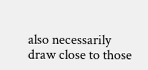also necessarily draw close to those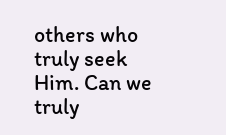others who truly seek Him. Can we truly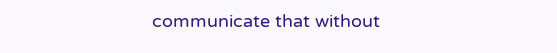communicate that without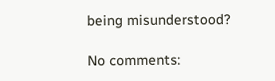being misunderstood?

No comments: